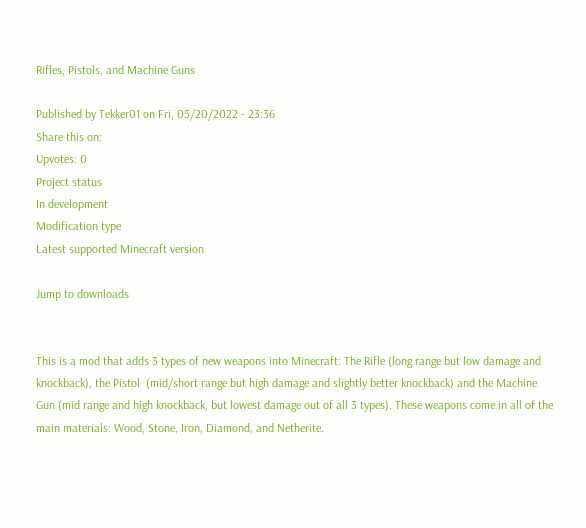Rifles, Pistols, and Machine Guns

Published by Tekker01 on Fri, 05/20/2022 - 23:36
Share this on:
Upvotes: 0
Project status
In development
Modification type
Latest supported Minecraft version

Jump to downloads


This is a mod that adds 3 types of new weapons into Minecraft: The Rifle (long range but low damage and knockback), the Pistol  (mid/short range but high damage and slightly better knockback) and the Machine Gun (mid range and high knockback, but lowest damage out of all 3 types). These weapons come in all of the main materials: Wood, Stone, Iron, Diamond, and Netherite.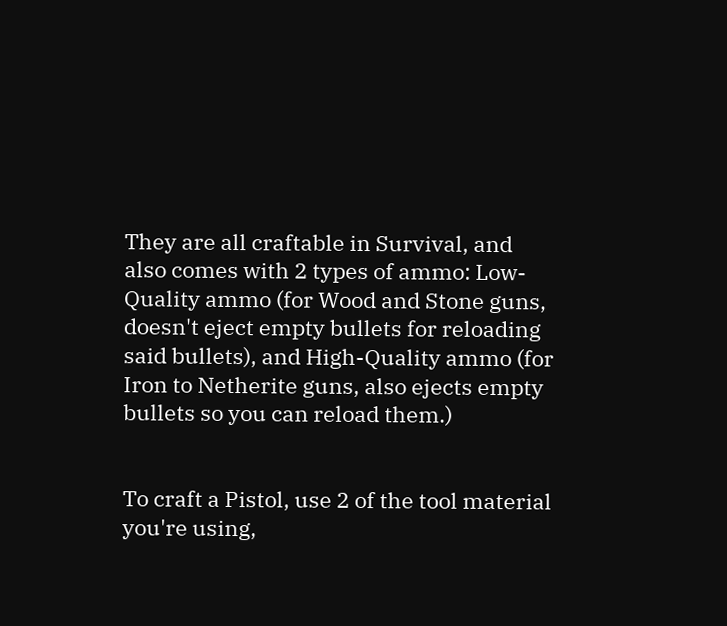They are all craftable in Survival, and also comes with 2 types of ammo: Low-Quality ammo (for Wood and Stone guns, doesn't eject empty bullets for reloading said bullets), and High-Quality ammo (for Iron to Netherite guns, also ejects empty bullets so you can reload them.)


To craft a Pistol, use 2 of the tool material you're using,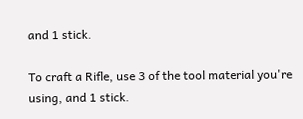and 1 stick.

To craft a Rifle, use 3 of the tool material you're using, and 1 stick.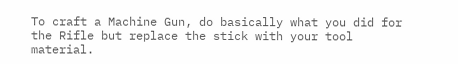To craft a Machine Gun, do basically what you did for the Rifle but replace the stick with your tool material.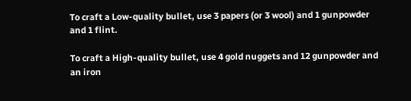To craft a Low-quality bullet, use 3 papers (or 3 wool) and 1 gunpowder and 1 flint.

To craft a High-quality bullet, use 4 gold nuggets and 12 gunpowder and an iron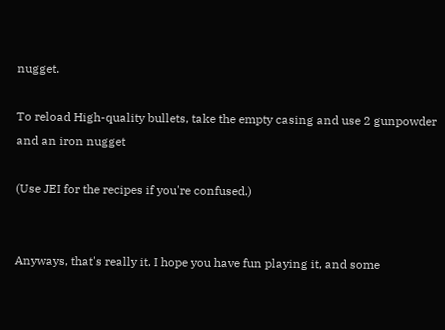nugget.

To reload High-quality bullets, take the empty casing and use 2 gunpowder and an iron nugget

(Use JEI for the recipes if you're confused.)


Anyways, that's really it. I hope you have fun playing it, and some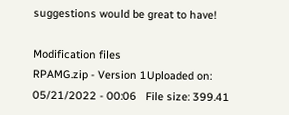suggestions would be great to have!

Modification files
RPAMG.zip - Version 1Uploaded on: 05/21/2022 - 00:06   File size: 399.41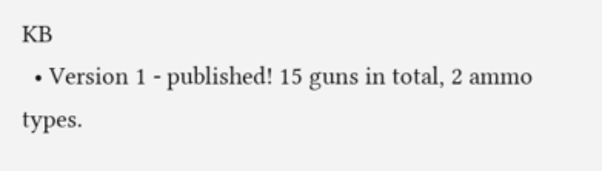KB
  • Version 1 - published! 15 guns in total, 2 ammo types.